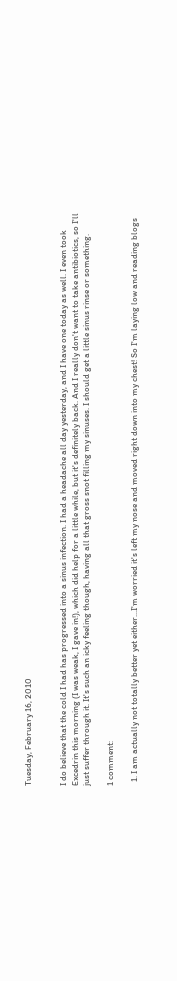Tuesday, February 16, 2010


I do believe that the cold I had has progressed into a sinus infection. I had a headache all day yesterday, and I have one today as well. I even took Excedrin this morning (I was weak, I gave in!), which did help for a little while, but it's definitely back. And I really don't want to take antibiotics, so I'll just suffer through it. It's such an icky feeling though, having all that gross snot filling my sinuses. I should get a little sinus rinse or something.

1 comment:

  1. I am actually not totally better yet either...I'm worried it's left my nose and moved right down into my chest! So I'm laying low and reading blogs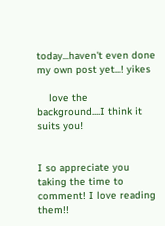today...haven't even done my own post yet...! yikes

    love the background....I think it suits you!


I so appreciate you taking the time to comment! I love reading them!!